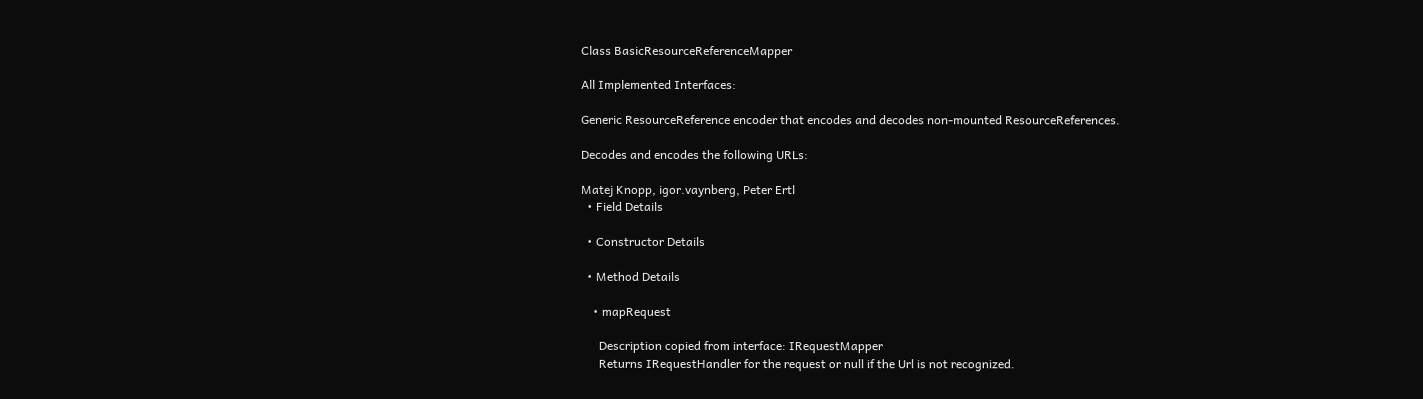Class BasicResourceReferenceMapper

All Implemented Interfaces:

Generic ResourceReference encoder that encodes and decodes non-mounted ResourceReferences.

Decodes and encodes the following URLs:

Matej Knopp, igor.vaynberg, Peter Ertl
  • Field Details

  • Constructor Details

  • Method Details

    • mapRequest

      Description copied from interface: IRequestMapper
      Returns IRequestHandler for the request or null if the Url is not recognized.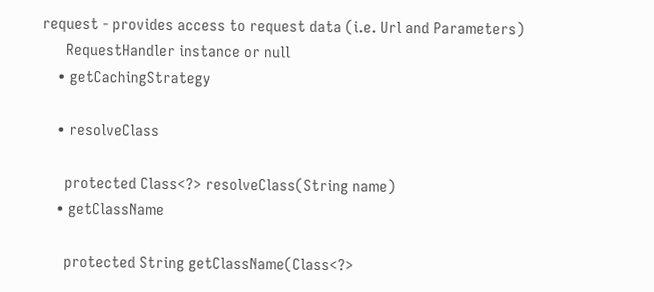request - provides access to request data (i.e. Url and Parameters)
      RequestHandler instance or null
    • getCachingStrategy

    • resolveClass

      protected Class<?> resolveClass(String name)
    • getClassName

      protected String getClassName(Class<?>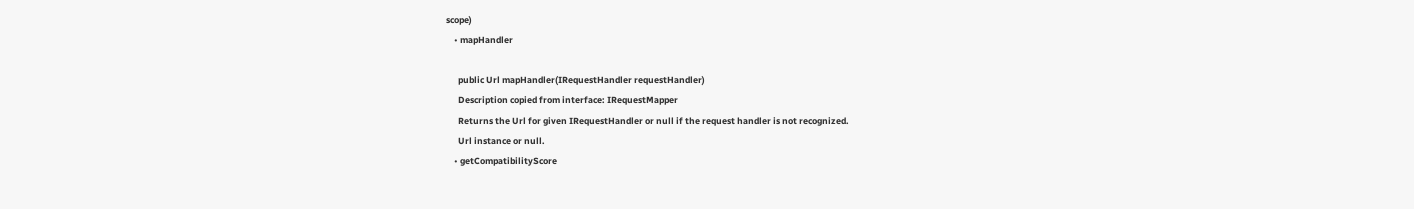scope)
    • mapHandler

      public Url mapHandler(IRequestHandler requestHandler)
      Description copied from interface: IRequestMapper
      Returns the Url for given IRequestHandler or null if the request handler is not recognized.
      Url instance or null.
    • getCompatibilityScore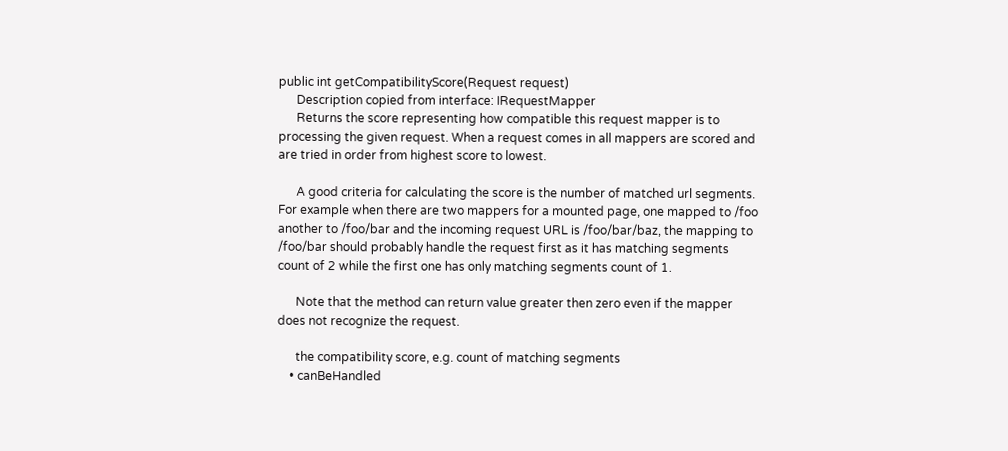public int getCompatibilityScore(Request request)
      Description copied from interface: IRequestMapper
      Returns the score representing how compatible this request mapper is to processing the given request. When a request comes in all mappers are scored and are tried in order from highest score to lowest.

      A good criteria for calculating the score is the number of matched url segments. For example when there are two mappers for a mounted page, one mapped to /foo another to /foo/bar and the incoming request URL is /foo/bar/baz, the mapping to /foo/bar should probably handle the request first as it has matching segments count of 2 while the first one has only matching segments count of 1.

      Note that the method can return value greater then zero even if the mapper does not recognize the request.

      the compatibility score, e.g. count of matching segments
    • canBeHandled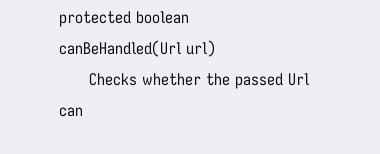protected boolean canBeHandled(Url url)
      Checks whether the passed Url can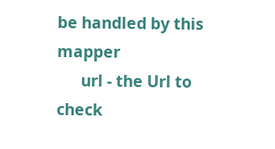be handled by this mapper
      url - the Url to check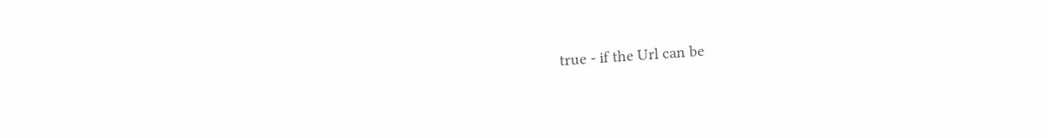true - if the Url can be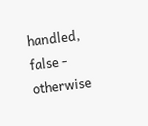handled, false - otherwise